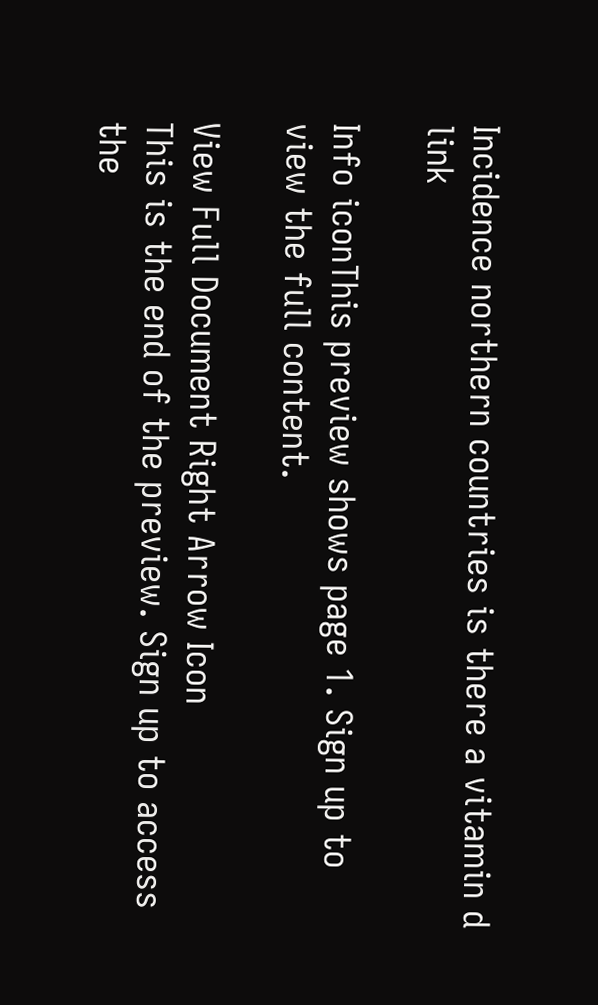Incidence northern countries is there a vitamin d link

Info iconThis preview shows page 1. Sign up to view the full content.

View Full Document Right Arrow Icon
This is the end of the preview. Sign up to access the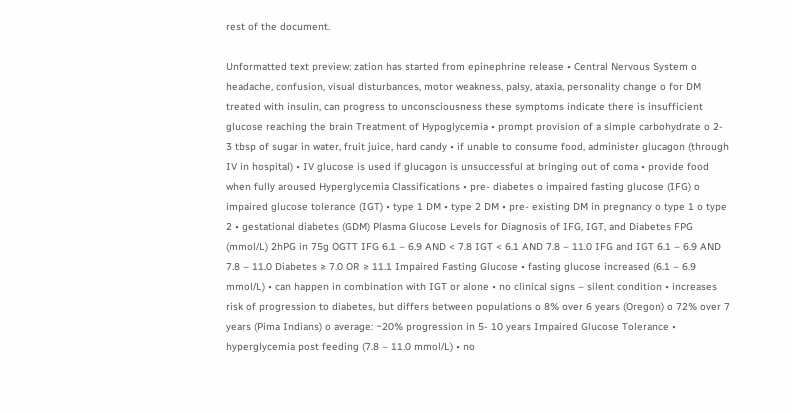rest of the document.

Unformatted text preview: zation has started from epinephrine release • Central Nervous System o headache, confusion, visual disturbances, motor weakness, palsy, ataxia, personality change o for DM treated with insulin, can progress to unconsciousness these symptoms indicate there is insufficient glucose reaching the brain Treatment of Hypoglycemia • prompt provision of a simple carbohydrate o 2- 3 tbsp of sugar in water, fruit juice, hard candy • if unable to consume food, administer glucagon (through IV in hospital) • IV glucose is used if glucagon is unsuccessful at bringing out of coma • provide food when fully aroused Hyperglycemia Classifications • pre- diabetes o impaired fasting glucose (IFG) o impaired glucose tolerance (IGT) • type 1 DM • type 2 DM • pre- existing DM in pregnancy o type 1 o type 2 • gestational diabetes (GDM) Plasma Glucose Levels for Diagnosis of IFG, IGT, and Diabetes FPG (mmol/L) 2hPG in 75g OGTT IFG 6.1 – 6.9 AND < 7.8 IGT < 6.1 AND 7.8 – 11.0 IFG and IGT 6.1 – 6.9 AND 7.8 – 11.0 Diabetes ≥ 7.0 OR ≥ 11.1 Impaired Fasting Glucose • fasting glucose increased (6.1 – 6.9 mmol/L) • can happen in combination with IGT or alone • no clinical signs – silent condition • increases risk of progression to diabetes, but differs between populations o 8% over 6 years (Oregon) o 72% over 7 years (Pima Indians) o average: ~20% progression in 5- 10 years Impaired Glucose Tolerance • hyperglycemia post feeding (7.8 – 11.0 mmol/L) • no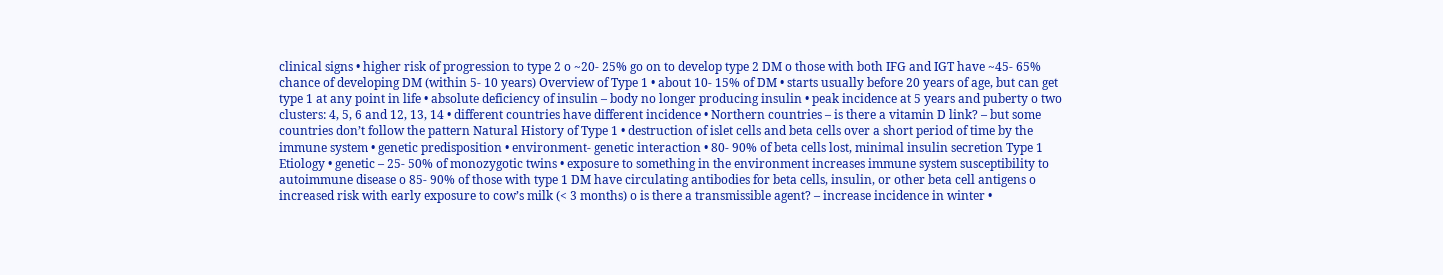clinical signs • higher risk of progression to type 2 o ~20- 25% go on to develop type 2 DM o those with both IFG and IGT have ~45- 65% chance of developing DM (within 5- 10 years) Overview of Type 1 • about 10- 15% of DM • starts usually before 20 years of age, but can get type 1 at any point in life • absolute deficiency of insulin – body no longer producing insulin • peak incidence at 5 years and puberty o two clusters: 4, 5, 6 and 12, 13, 14 • different countries have different incidence • Northern countries – is there a vitamin D link? – but some countries don’t follow the pattern Natural History of Type 1 • destruction of islet cells and beta cells over a short period of time by the immune system • genetic predisposition • environment- genetic interaction • 80- 90% of beta cells lost, minimal insulin secretion Type 1 Etiology • genetic – 25- 50% of monozygotic twins • exposure to something in the environment increases immune system susceptibility to autoimmune disease o 85- 90% of those with type 1 DM have circulating antibodies for beta cells, insulin, or other beta cell antigens o increased risk with early exposure to cow’s milk (< 3 months) o is there a transmissible agent? – increase incidence in winter •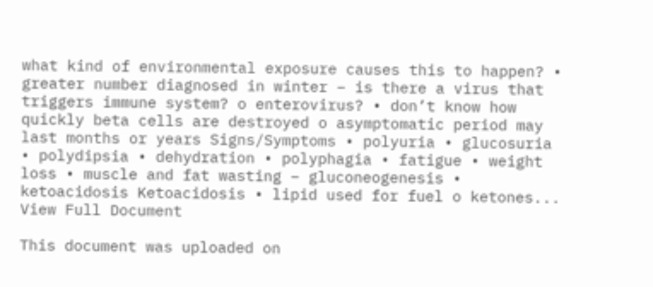what kind of environmental exposure causes this to happen? • greater number diagnosed in winter – is there a virus that triggers immune system? o enterovirus? • don’t know how quickly beta cells are destroyed o asymptomatic period may last months or years Signs/Symptoms • polyuria • glucosuria • polydipsia • dehydration • polyphagia • fatigue • weight loss • muscle and fat wasting – gluconeogenesis • ketoacidosis Ketoacidosis • lipid used for fuel o ketones...
View Full Document

This document was uploaded on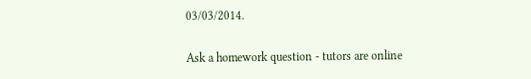03/03/2014.

Ask a homework question - tutors are online